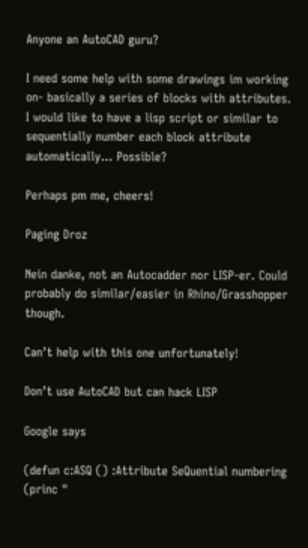Anyone an AutoCAD guru?

I need some help with some drawings im working on- basically a series of blocks with attributes.
I would like to have a lisp script or similar to sequentially number each block attribute automatically… Possible?

Perhaps pm me, cheers!

Paging Droz

Nein danke, not an Autocadder nor LISP-er. Could probably do similar/easier in Rhino/Grasshopper though.

Can’t help with this one unfortunately!

Don’t use AutoCAD but can hack LISP

Google says

(defun c:ASQ () :Attribute SeQuential numbering
(princ "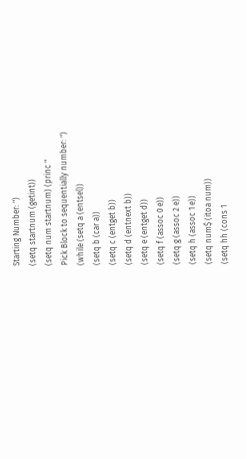Starting Number: ")
(setq startnum (getint))
(setq num startnum) (princ "
Pick Block to sequentially number: ")
(while (setq a (entsel))
(setq b (car a))
(setq c (entget b))
(setq d (entnext b))
(setq e (entget d))
(setq f (assoc 0 e))
(setq g (assoc 2 e))
(setq h (assoc 1 e))
(setq num$ (itoa num))
(setq hh (cons 1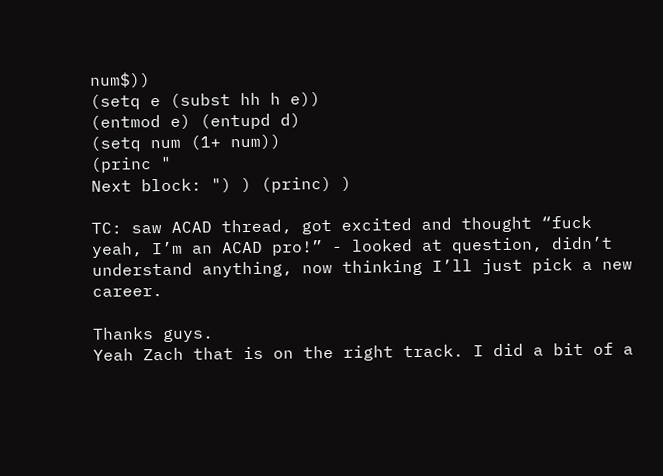num$))
(setq e (subst hh h e))
(entmod e) (entupd d)
(setq num (1+ num))
(princ "
Next block: ") ) (princ) )

TC: saw ACAD thread, got excited and thought “fuck yeah, I’m an ACAD pro!” - looked at question, didn’t understand anything, now thinking I’ll just pick a new career.

Thanks guys.
Yeah Zach that is on the right track. I did a bit of a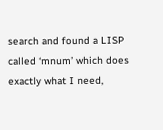search and found a LISP called ‘mnum’ which does exactly what I need,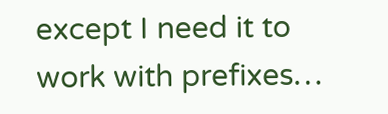except I need it to work with prefixes…